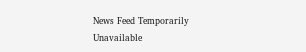News Feed Temporarily Unavailable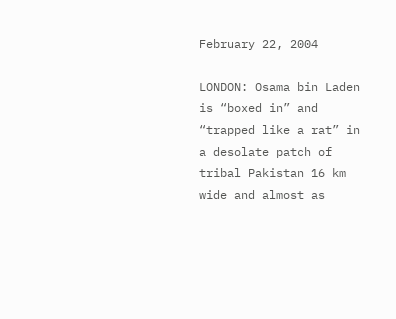February 22, 2004

LONDON: Osama bin Laden is “boxed in” and “trapped like a rat” in a desolate patch of tribal Pakistan 16 km wide and almost as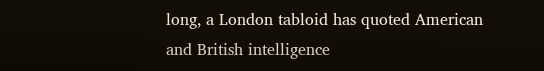long, a London tabloid has quoted American and British intelligence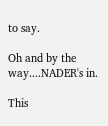to say.

Oh and by the way....NADER's in.

This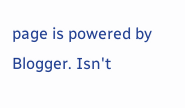page is powered by Blogger. Isn't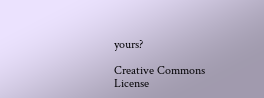yours?

Creative Commons License